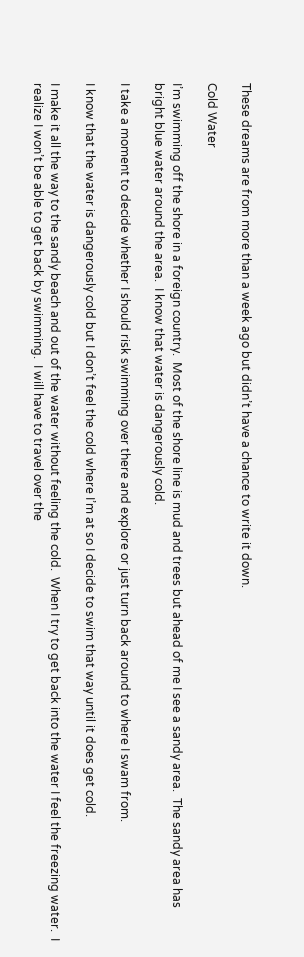These dreams are from more than a week ago but didn’t have a chance to write it down.

Cold Water

I’m swimming off the shore in a foreign country.  Most of the shore line is mud and trees but ahead of me I see a sandy area.  The sandy area has bright blue water around the area.  I know that water is dangerously cold.

I take a moment to decide whether I should risk swimming over there and explore or just turn back around to where I swam from.

I know that the water is dangerously cold but I don’t feel the cold where I’m at so I decide to swim that way until it does get cold.

I make it all the way to the sandy beach and out of the water without feeling the cold.  When I try to get back into the water I feel the freezing water.  I realize I won’t be able to get back by swimming.  I will have to travel over the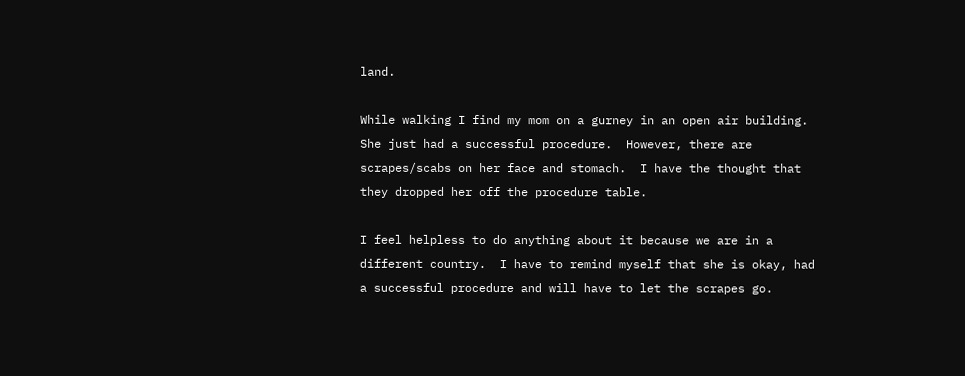land.

While walking I find my mom on a gurney in an open air building.  She just had a successful procedure.  However, there are scrapes/scabs on her face and stomach.  I have the thought that they dropped her off the procedure table.

I feel helpless to do anything about it because we are in a different country.  I have to remind myself that she is okay, had a successful procedure and will have to let the scrapes go.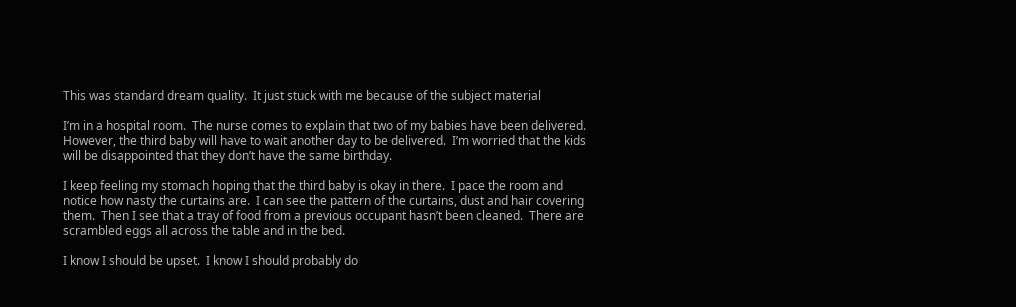This was standard dream quality.  It just stuck with me because of the subject material

I’m in a hospital room.  The nurse comes to explain that two of my babies have been delivered. However, the third baby will have to wait another day to be delivered.  I’m worried that the kids will be disappointed that they don’t have the same birthday.

I keep feeling my stomach hoping that the third baby is okay in there.  I pace the room and notice how nasty the curtains are.  I can see the pattern of the curtains, dust and hair covering them.  Then I see that a tray of food from a previous occupant hasn’t been cleaned.  There are scrambled eggs all across the table and in the bed.

I know I should be upset.  I know I should probably do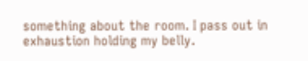something about the room. I pass out in exhaustion holding my belly.